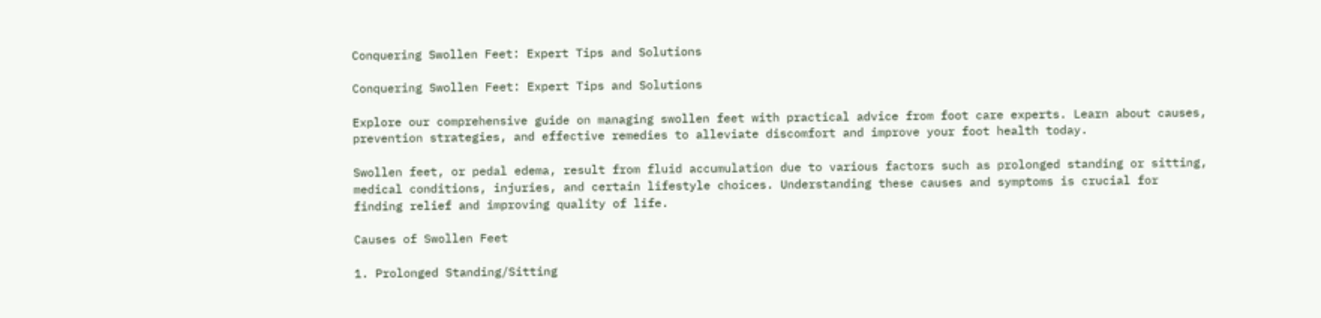Conquering Swollen Feet: Expert Tips and Solutions

Conquering Swollen Feet: Expert Tips and Solutions

Explore our comprehensive guide on managing swollen feet with practical advice from foot care experts. Learn about causes, prevention strategies, and effective remedies to alleviate discomfort and improve your foot health today.

Swollen feet, or pedal edema, result from fluid accumulation due to various factors such as prolonged standing or sitting, medical conditions, injuries, and certain lifestyle choices. Understanding these causes and symptoms is crucial for finding relief and improving quality of life.

Causes of Swollen Feet

1. Prolonged Standing/Sitting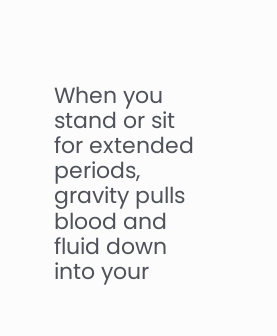When you stand or sit for extended periods, gravity pulls blood and fluid down into your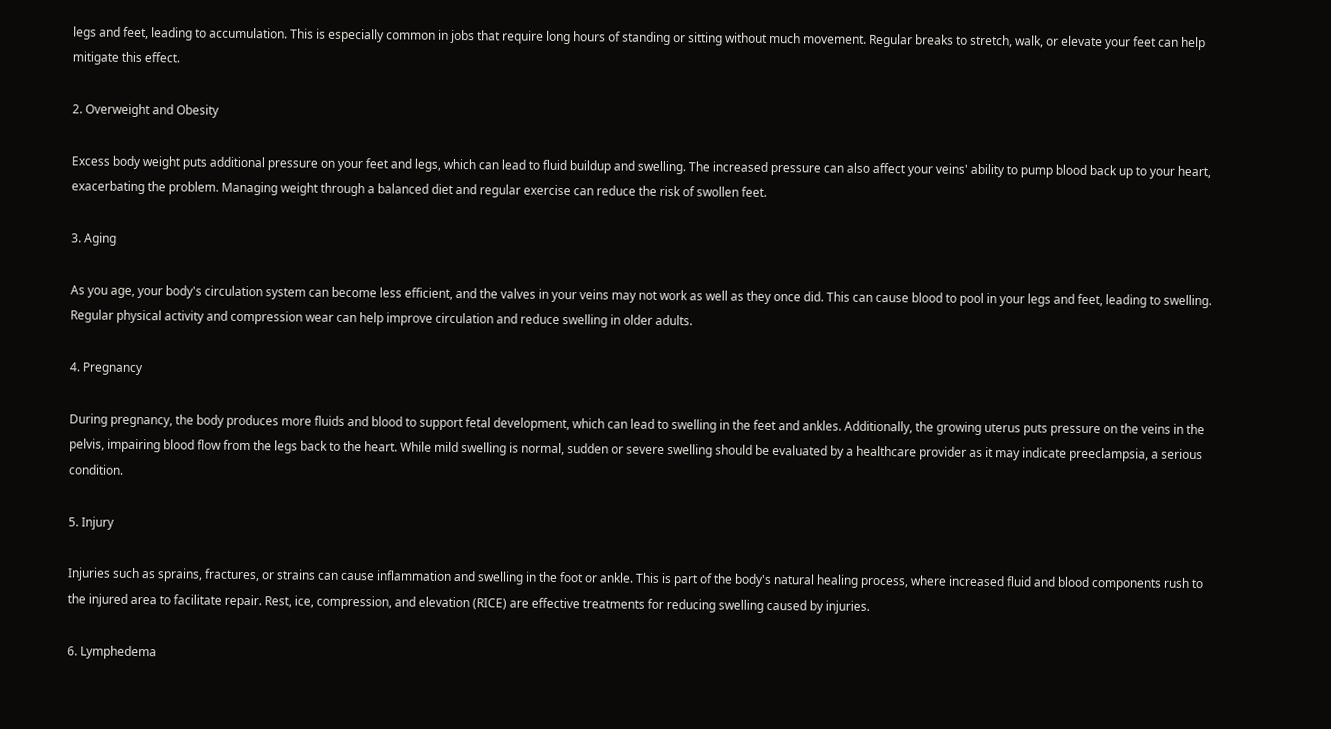legs and feet, leading to accumulation. This is especially common in jobs that require long hours of standing or sitting without much movement. Regular breaks to stretch, walk, or elevate your feet can help mitigate this effect.

2. Overweight and Obesity

Excess body weight puts additional pressure on your feet and legs, which can lead to fluid buildup and swelling. The increased pressure can also affect your veins' ability to pump blood back up to your heart, exacerbating the problem. Managing weight through a balanced diet and regular exercise can reduce the risk of swollen feet.

3. Aging

As you age, your body's circulation system can become less efficient, and the valves in your veins may not work as well as they once did. This can cause blood to pool in your legs and feet, leading to swelling. Regular physical activity and compression wear can help improve circulation and reduce swelling in older adults.

4. Pregnancy

During pregnancy, the body produces more fluids and blood to support fetal development, which can lead to swelling in the feet and ankles. Additionally, the growing uterus puts pressure on the veins in the pelvis, impairing blood flow from the legs back to the heart. While mild swelling is normal, sudden or severe swelling should be evaluated by a healthcare provider as it may indicate preeclampsia, a serious condition.

5. Injury

Injuries such as sprains, fractures, or strains can cause inflammation and swelling in the foot or ankle. This is part of the body's natural healing process, where increased fluid and blood components rush to the injured area to facilitate repair. Rest, ice, compression, and elevation (RICE) are effective treatments for reducing swelling caused by injuries.

6. Lymphedema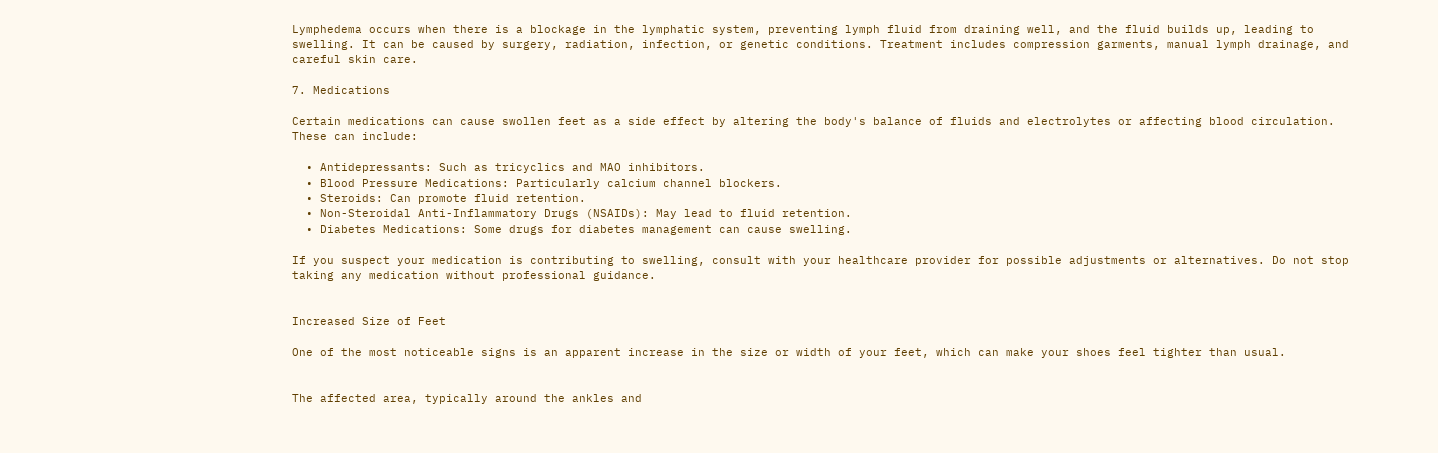Lymphedema occurs when there is a blockage in the lymphatic system, preventing lymph fluid from draining well, and the fluid builds up, leading to swelling. It can be caused by surgery, radiation, infection, or genetic conditions. Treatment includes compression garments, manual lymph drainage, and careful skin care.

7. Medications

Certain medications can cause swollen feet as a side effect by altering the body's balance of fluids and electrolytes or affecting blood circulation. These can include:

  • Antidepressants: Such as tricyclics and MAO inhibitors.
  • Blood Pressure Medications: Particularly calcium channel blockers.
  • Steroids: Can promote fluid retention.
  • Non-Steroidal Anti-Inflammatory Drugs (NSAIDs): May lead to fluid retention.
  • Diabetes Medications: Some drugs for diabetes management can cause swelling.

If you suspect your medication is contributing to swelling, consult with your healthcare provider for possible adjustments or alternatives. Do not stop taking any medication without professional guidance.


Increased Size of Feet

One of the most noticeable signs is an apparent increase in the size or width of your feet, which can make your shoes feel tighter than usual.


The affected area, typically around the ankles and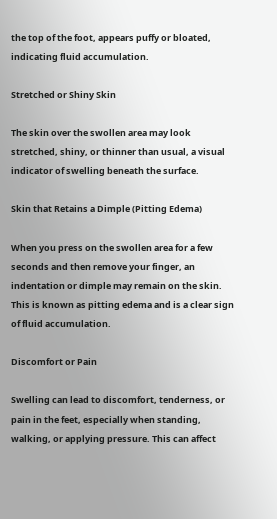the top of the foot, appears puffy or bloated, indicating fluid accumulation.

Stretched or Shiny Skin

The skin over the swollen area may look stretched, shiny, or thinner than usual, a visual indicator of swelling beneath the surface.

Skin that Retains a Dimple (Pitting Edema)

When you press on the swollen area for a few seconds and then remove your finger, an indentation or dimple may remain on the skin. This is known as pitting edema and is a clear sign of fluid accumulation.

Discomfort or Pain

Swelling can lead to discomfort, tenderness, or pain in the feet, especially when standing, walking, or applying pressure. This can affect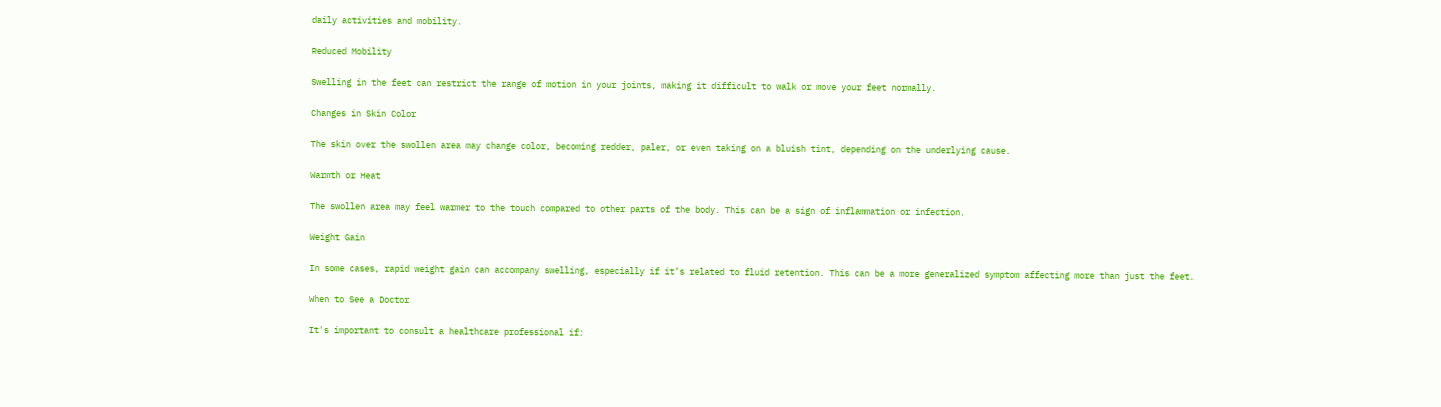daily activities and mobility.

Reduced Mobility

Swelling in the feet can restrict the range of motion in your joints, making it difficult to walk or move your feet normally.

Changes in Skin Color

The skin over the swollen area may change color, becoming redder, paler, or even taking on a bluish tint, depending on the underlying cause.

Warmth or Heat

The swollen area may feel warmer to the touch compared to other parts of the body. This can be a sign of inflammation or infection.

Weight Gain

In some cases, rapid weight gain can accompany swelling, especially if it’s related to fluid retention. This can be a more generalized symptom affecting more than just the feet.

When to See a Doctor

It's important to consult a healthcare professional if: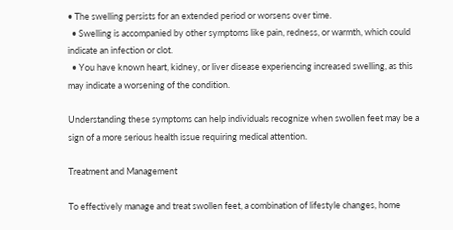• The swelling persists for an extended period or worsens over time.
  • Swelling is accompanied by other symptoms like pain, redness, or warmth, which could indicate an infection or clot.
  • You have known heart, kidney, or liver disease experiencing increased swelling, as this may indicate a worsening of the condition.

Understanding these symptoms can help individuals recognize when swollen feet may be a sign of a more serious health issue requiring medical attention.

Treatment and Management

To effectively manage and treat swollen feet, a combination of lifestyle changes, home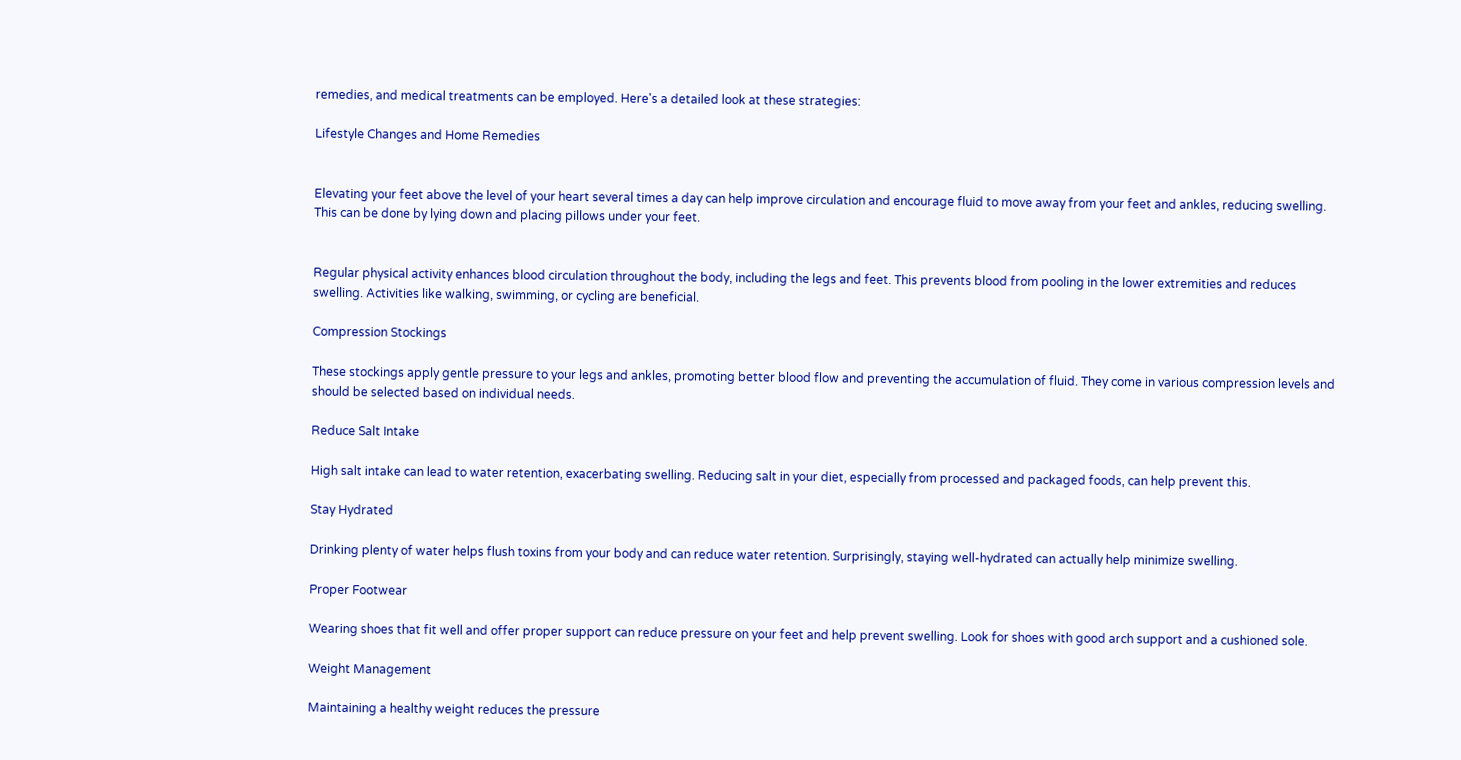remedies, and medical treatments can be employed. Here's a detailed look at these strategies:

Lifestyle Changes and Home Remedies


Elevating your feet above the level of your heart several times a day can help improve circulation and encourage fluid to move away from your feet and ankles, reducing swelling. This can be done by lying down and placing pillows under your feet.


Regular physical activity enhances blood circulation throughout the body, including the legs and feet. This prevents blood from pooling in the lower extremities and reduces swelling. Activities like walking, swimming, or cycling are beneficial.

Compression Stockings

These stockings apply gentle pressure to your legs and ankles, promoting better blood flow and preventing the accumulation of fluid. They come in various compression levels and should be selected based on individual needs.

Reduce Salt Intake

High salt intake can lead to water retention, exacerbating swelling. Reducing salt in your diet, especially from processed and packaged foods, can help prevent this.

Stay Hydrated

Drinking plenty of water helps flush toxins from your body and can reduce water retention. Surprisingly, staying well-hydrated can actually help minimize swelling.

Proper Footwear

Wearing shoes that fit well and offer proper support can reduce pressure on your feet and help prevent swelling. Look for shoes with good arch support and a cushioned sole.

Weight Management

Maintaining a healthy weight reduces the pressure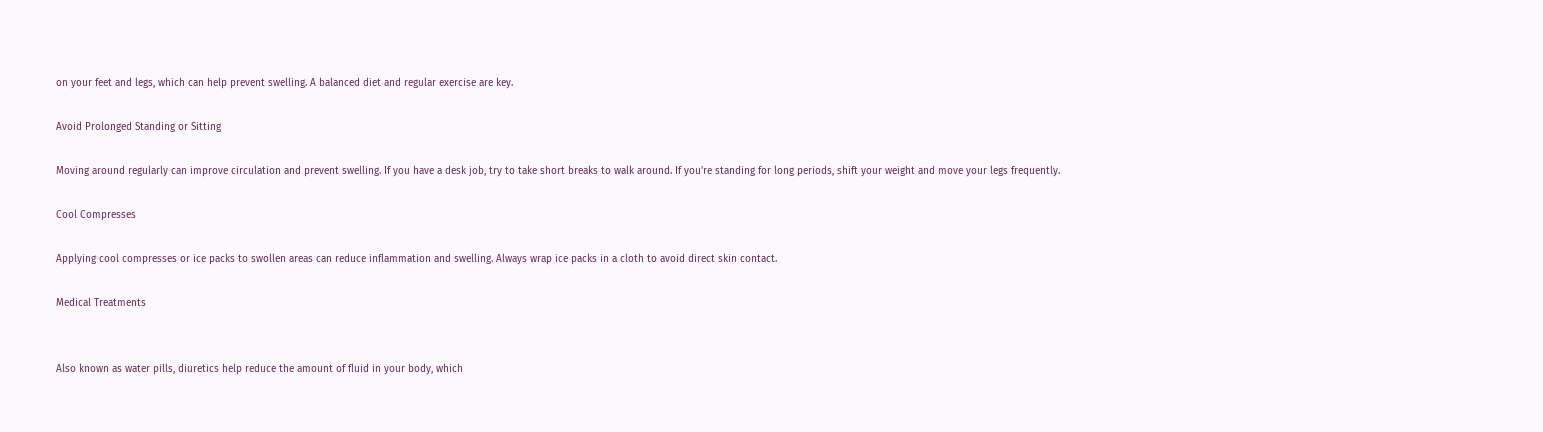on your feet and legs, which can help prevent swelling. A balanced diet and regular exercise are key.

Avoid Prolonged Standing or Sitting

Moving around regularly can improve circulation and prevent swelling. If you have a desk job, try to take short breaks to walk around. If you're standing for long periods, shift your weight and move your legs frequently.

Cool Compresses

Applying cool compresses or ice packs to swollen areas can reduce inflammation and swelling. Always wrap ice packs in a cloth to avoid direct skin contact.

Medical Treatments


Also known as water pills, diuretics help reduce the amount of fluid in your body, which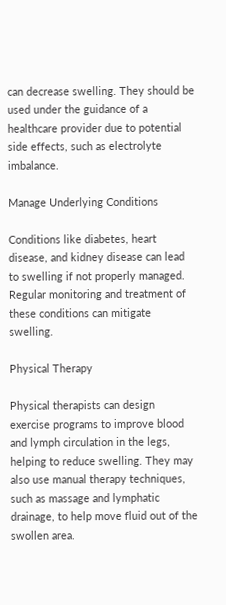can decrease swelling. They should be used under the guidance of a healthcare provider due to potential side effects, such as electrolyte imbalance.

Manage Underlying Conditions

Conditions like diabetes, heart disease, and kidney disease can lead to swelling if not properly managed. Regular monitoring and treatment of these conditions can mitigate swelling.

Physical Therapy

Physical therapists can design exercise programs to improve blood and lymph circulation in the legs, helping to reduce swelling. They may also use manual therapy techniques, such as massage and lymphatic drainage, to help move fluid out of the swollen area.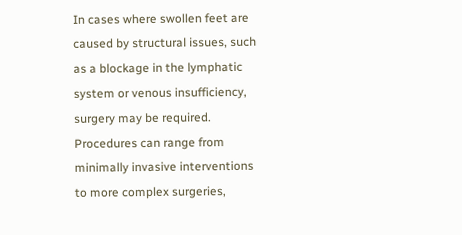In cases where swollen feet are caused by structural issues, such as a blockage in the lymphatic system or venous insufficiency, surgery may be required. Procedures can range from minimally invasive interventions to more complex surgeries,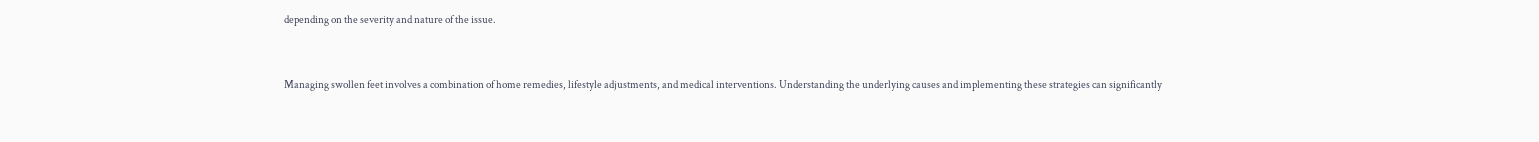depending on the severity and nature of the issue.


Managing swollen feet involves a combination of home remedies, lifestyle adjustments, and medical interventions. Understanding the underlying causes and implementing these strategies can significantly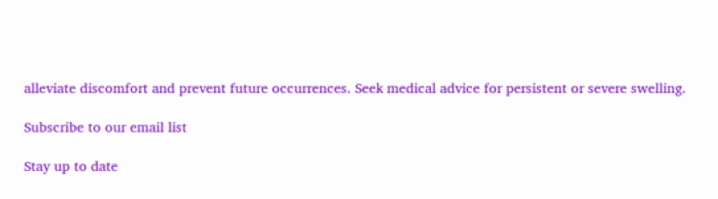alleviate discomfort and prevent future occurrences. Seek medical advice for persistent or severe swelling.

Subscribe to our email list

Stay up to date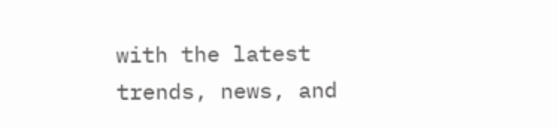with the latest trends, news, and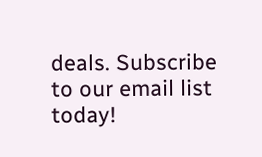deals. Subscribe to our email list today!